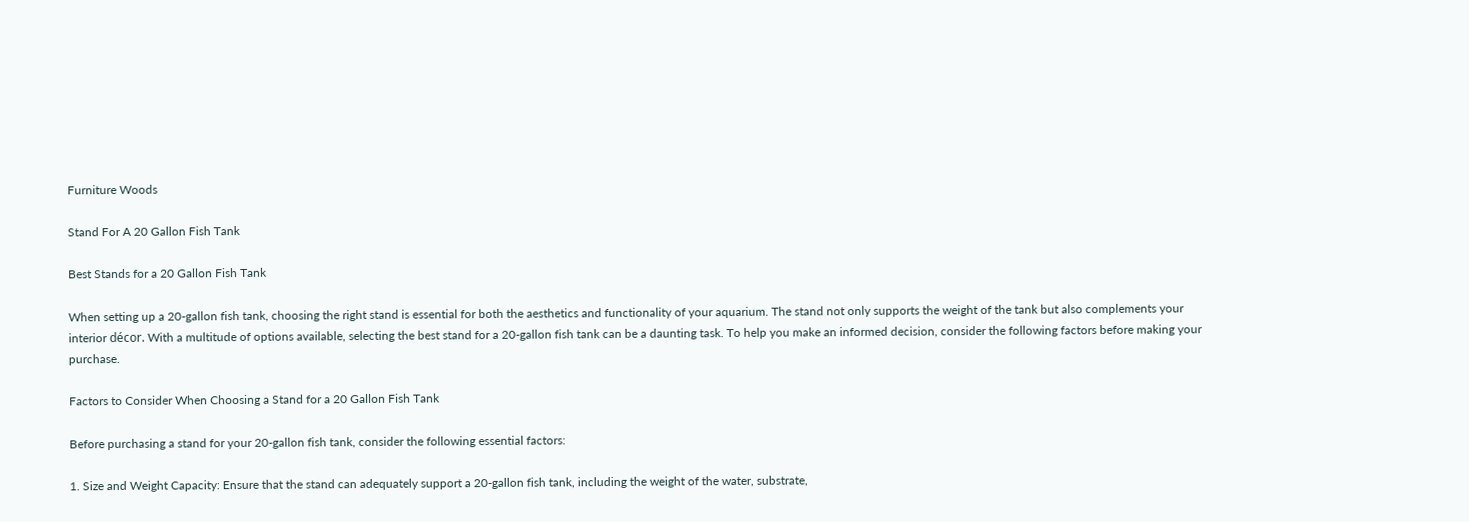Furniture Woods

Stand For A 20 Gallon Fish Tank

Best Stands for a 20 Gallon Fish Tank

When setting up a 20-gallon fish tank, choosing the right stand is essential for both the aesthetics and functionality of your aquarium. The stand not only supports the weight of the tank but also complements your interior décor. With a multitude of options available, selecting the best stand for a 20-gallon fish tank can be a daunting task. To help you make an informed decision, consider the following factors before making your purchase.

Factors to Consider When Choosing a Stand for a 20 Gallon Fish Tank

Before purchasing a stand for your 20-gallon fish tank, consider the following essential factors:

1. Size and Weight Capacity: Ensure that the stand can adequately support a 20-gallon fish tank, including the weight of the water, substrate,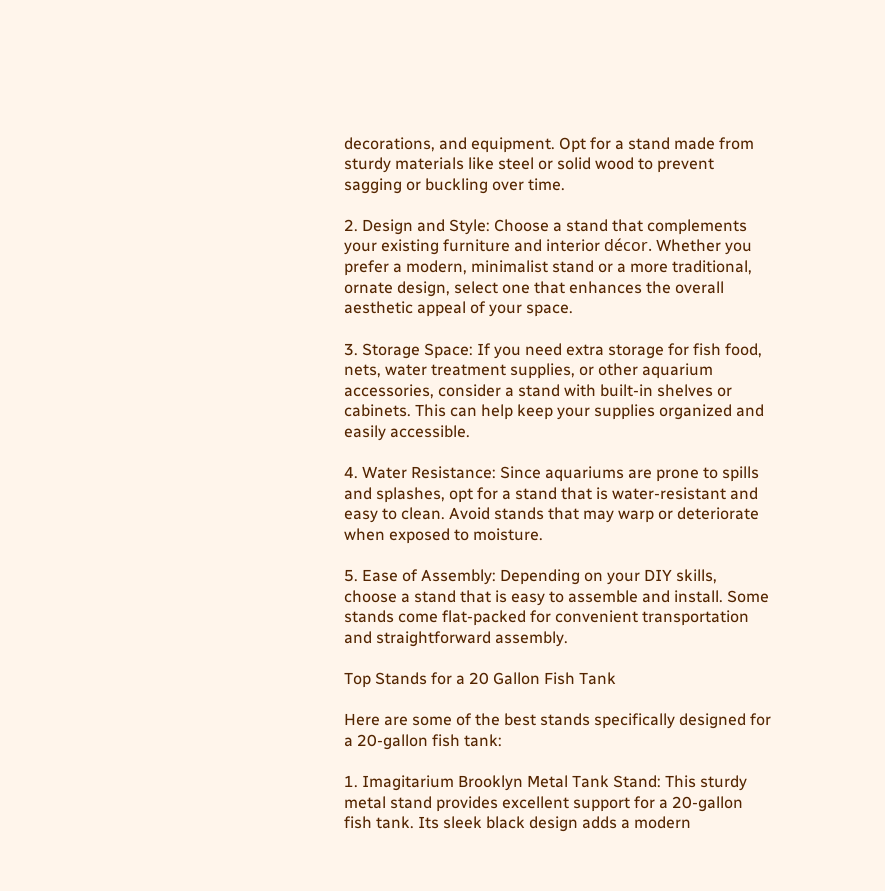decorations, and equipment. Opt for a stand made from sturdy materials like steel or solid wood to prevent sagging or buckling over time.

2. Design and Style: Choose a stand that complements your existing furniture and interior décor. Whether you prefer a modern, minimalist stand or a more traditional, ornate design, select one that enhances the overall aesthetic appeal of your space.

3. Storage Space: If you need extra storage for fish food, nets, water treatment supplies, or other aquarium accessories, consider a stand with built-in shelves or cabinets. This can help keep your supplies organized and easily accessible.

4. Water Resistance: Since aquariums are prone to spills and splashes, opt for a stand that is water-resistant and easy to clean. Avoid stands that may warp or deteriorate when exposed to moisture.

5. Ease of Assembly: Depending on your DIY skills, choose a stand that is easy to assemble and install. Some stands come flat-packed for convenient transportation and straightforward assembly.

Top Stands for a 20 Gallon Fish Tank

Here are some of the best stands specifically designed for a 20-gallon fish tank:

1. Imagitarium Brooklyn Metal Tank Stand: This sturdy metal stand provides excellent support for a 20-gallon fish tank. Its sleek black design adds a modern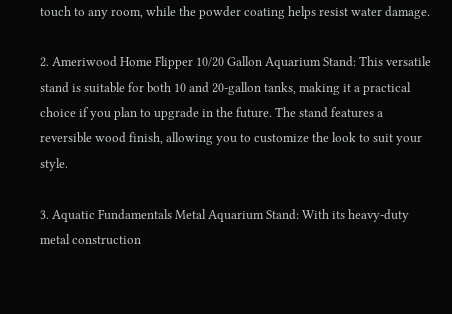touch to any room, while the powder coating helps resist water damage.

2. Ameriwood Home Flipper 10/20 Gallon Aquarium Stand: This versatile stand is suitable for both 10 and 20-gallon tanks, making it a practical choice if you plan to upgrade in the future. The stand features a reversible wood finish, allowing you to customize the look to suit your style.

3. Aquatic Fundamentals Metal Aquarium Stand: With its heavy-duty metal construction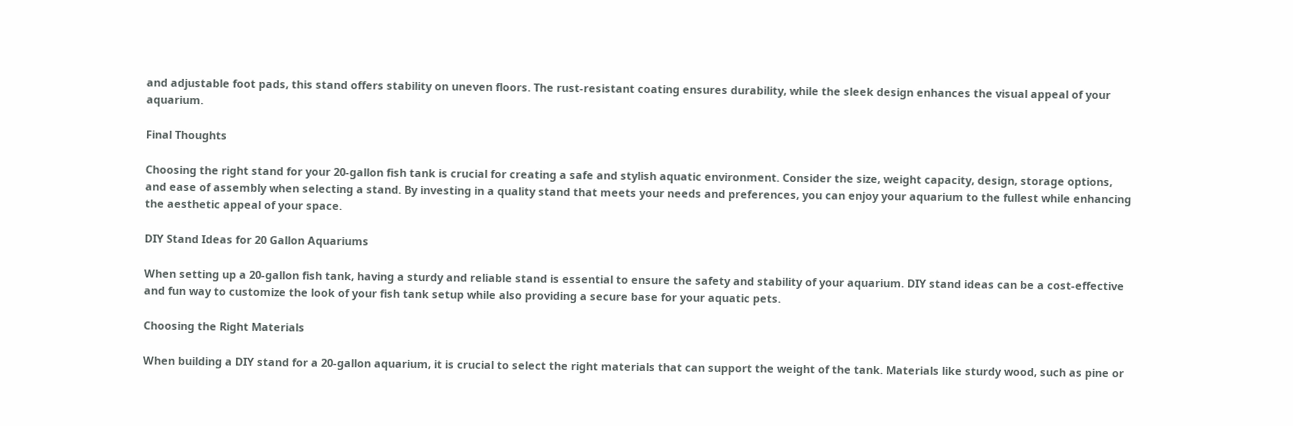and adjustable foot pads, this stand offers stability on uneven floors. The rust-resistant coating ensures durability, while the sleek design enhances the visual appeal of your aquarium.

Final Thoughts

Choosing the right stand for your 20-gallon fish tank is crucial for creating a safe and stylish aquatic environment. Consider the size, weight capacity, design, storage options, and ease of assembly when selecting a stand. By investing in a quality stand that meets your needs and preferences, you can enjoy your aquarium to the fullest while enhancing the aesthetic appeal of your space.

DIY Stand Ideas for 20 Gallon Aquariums

When setting up a 20-gallon fish tank, having a sturdy and reliable stand is essential to ensure the safety and stability of your aquarium. DIY stand ideas can be a cost-effective and fun way to customize the look of your fish tank setup while also providing a secure base for your aquatic pets.

Choosing the Right Materials

When building a DIY stand for a 20-gallon aquarium, it is crucial to select the right materials that can support the weight of the tank. Materials like sturdy wood, such as pine or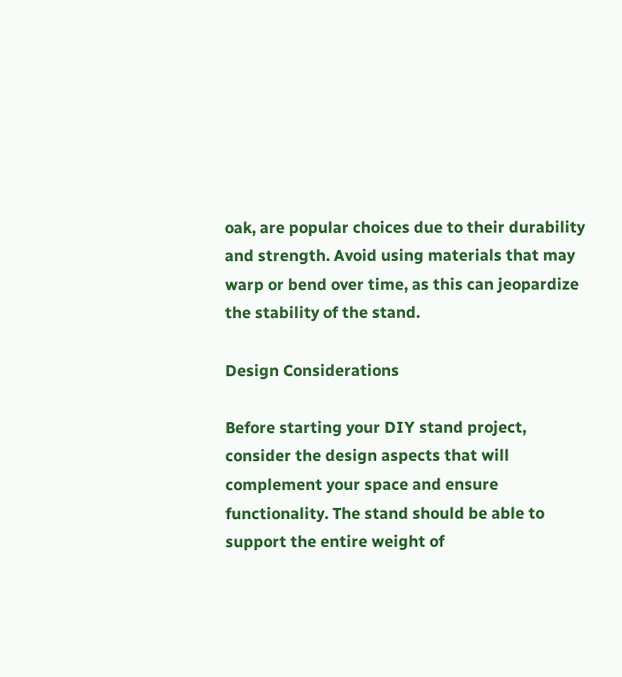oak, are popular choices due to their durability and strength. Avoid using materials that may warp or bend over time, as this can jeopardize the stability of the stand.

Design Considerations

Before starting your DIY stand project, consider the design aspects that will complement your space and ensure functionality. The stand should be able to support the entire weight of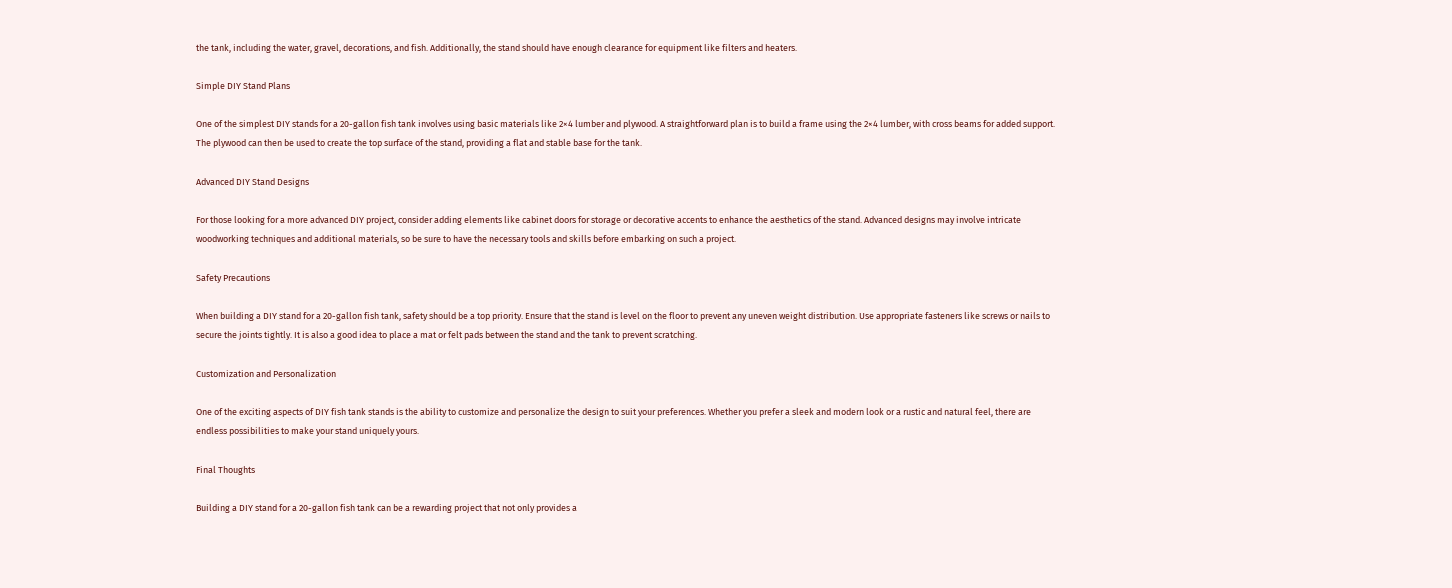the tank, including the water, gravel, decorations, and fish. Additionally, the stand should have enough clearance for equipment like filters and heaters.

Simple DIY Stand Plans

One of the simplest DIY stands for a 20-gallon fish tank involves using basic materials like 2×4 lumber and plywood. A straightforward plan is to build a frame using the 2×4 lumber, with cross beams for added support. The plywood can then be used to create the top surface of the stand, providing a flat and stable base for the tank.

Advanced DIY Stand Designs

For those looking for a more advanced DIY project, consider adding elements like cabinet doors for storage or decorative accents to enhance the aesthetics of the stand. Advanced designs may involve intricate woodworking techniques and additional materials, so be sure to have the necessary tools and skills before embarking on such a project.

Safety Precautions

When building a DIY stand for a 20-gallon fish tank, safety should be a top priority. Ensure that the stand is level on the floor to prevent any uneven weight distribution. Use appropriate fasteners like screws or nails to secure the joints tightly. It is also a good idea to place a mat or felt pads between the stand and the tank to prevent scratching.

Customization and Personalization

One of the exciting aspects of DIY fish tank stands is the ability to customize and personalize the design to suit your preferences. Whether you prefer a sleek and modern look or a rustic and natural feel, there are endless possibilities to make your stand uniquely yours.

Final Thoughts

Building a DIY stand for a 20-gallon fish tank can be a rewarding project that not only provides a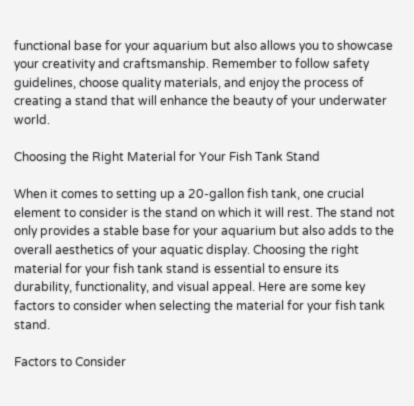functional base for your aquarium but also allows you to showcase your creativity and craftsmanship. Remember to follow safety guidelines, choose quality materials, and enjoy the process of creating a stand that will enhance the beauty of your underwater world.

Choosing the Right Material for Your Fish Tank Stand

When it comes to setting up a 20-gallon fish tank, one crucial element to consider is the stand on which it will rest. The stand not only provides a stable base for your aquarium but also adds to the overall aesthetics of your aquatic display. Choosing the right material for your fish tank stand is essential to ensure its durability, functionality, and visual appeal. Here are some key factors to consider when selecting the material for your fish tank stand.

Factors to Consider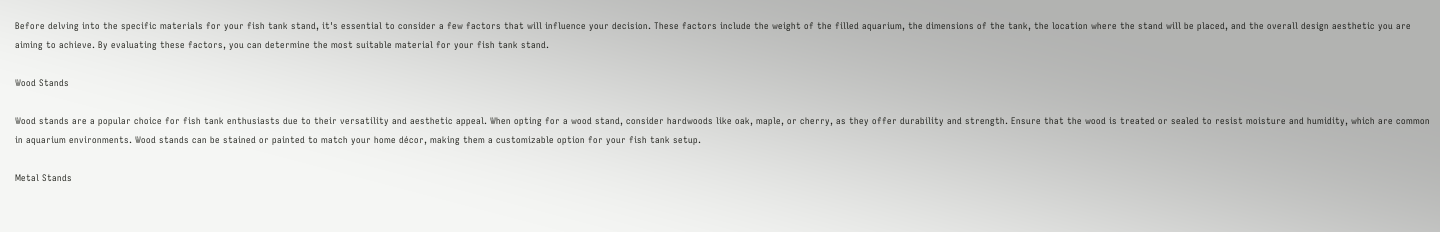Before delving into the specific materials for your fish tank stand, it's essential to consider a few factors that will influence your decision. These factors include the weight of the filled aquarium, the dimensions of the tank, the location where the stand will be placed, and the overall design aesthetic you are aiming to achieve. By evaluating these factors, you can determine the most suitable material for your fish tank stand.

Wood Stands

Wood stands are a popular choice for fish tank enthusiasts due to their versatility and aesthetic appeal. When opting for a wood stand, consider hardwoods like oak, maple, or cherry, as they offer durability and strength. Ensure that the wood is treated or sealed to resist moisture and humidity, which are common in aquarium environments. Wood stands can be stained or painted to match your home décor, making them a customizable option for your fish tank setup.

Metal Stands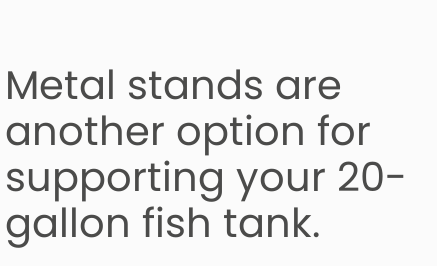Metal stands are another option for supporting your 20-gallon fish tank.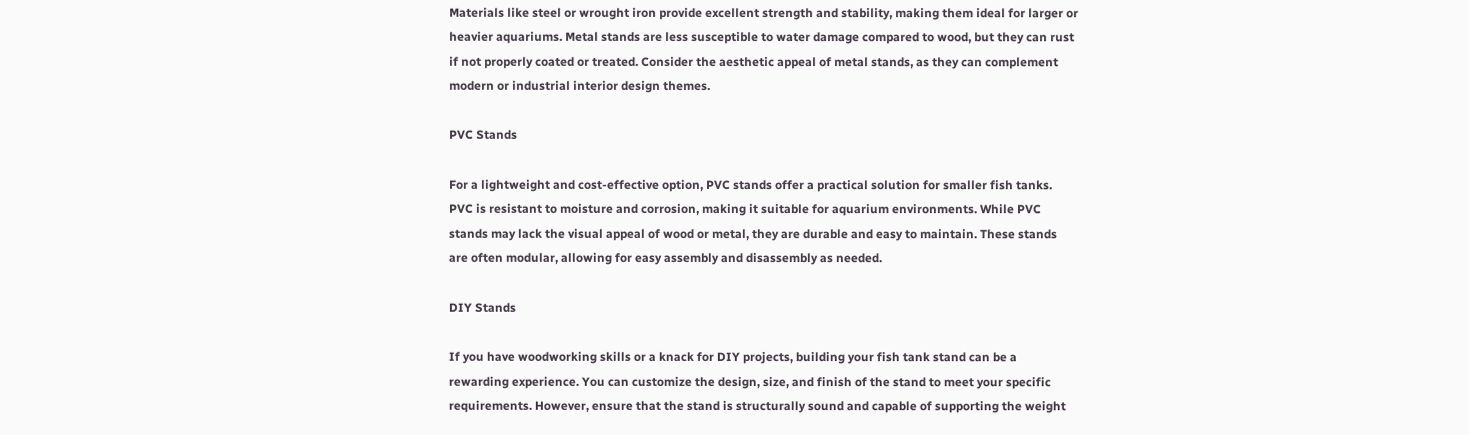Materials like steel or wrought iron provide excellent strength and stability, making them ideal for larger or heavier aquariums. Metal stands are less susceptible to water damage compared to wood, but they can rust if not properly coated or treated. Consider the aesthetic appeal of metal stands, as they can complement modern or industrial interior design themes.

PVC Stands

For a lightweight and cost-effective option, PVC stands offer a practical solution for smaller fish tanks. PVC is resistant to moisture and corrosion, making it suitable for aquarium environments. While PVC stands may lack the visual appeal of wood or metal, they are durable and easy to maintain. These stands are often modular, allowing for easy assembly and disassembly as needed.

DIY Stands

If you have woodworking skills or a knack for DIY projects, building your fish tank stand can be a rewarding experience. You can customize the design, size, and finish of the stand to meet your specific requirements. However, ensure that the stand is structurally sound and capable of supporting the weight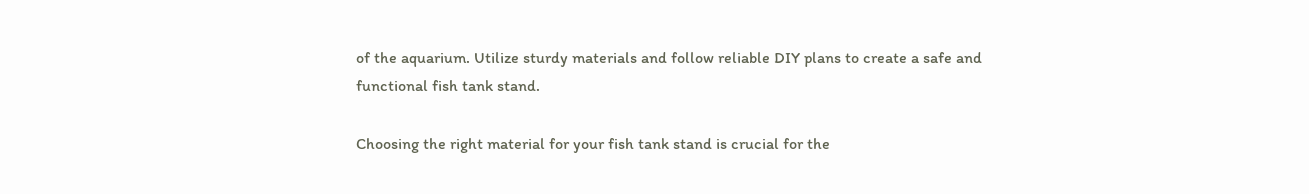of the aquarium. Utilize sturdy materials and follow reliable DIY plans to create a safe and functional fish tank stand.

Choosing the right material for your fish tank stand is crucial for the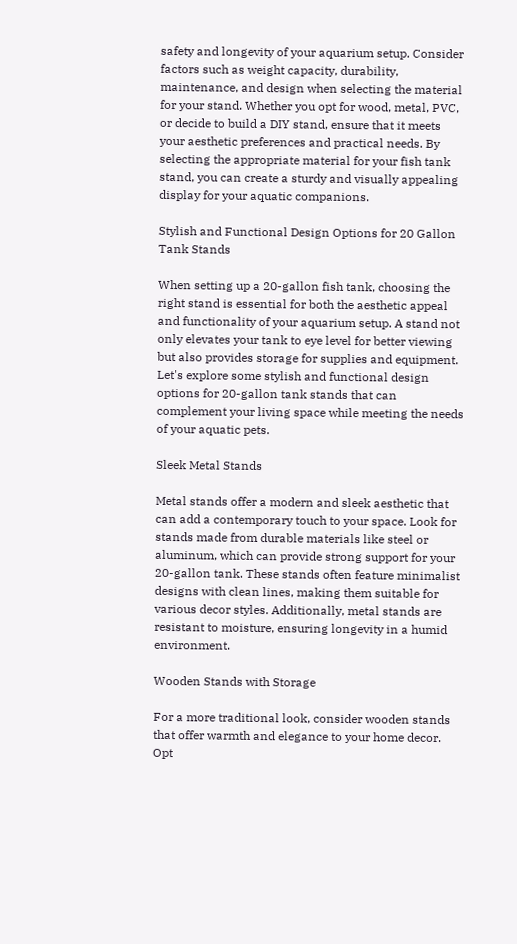safety and longevity of your aquarium setup. Consider factors such as weight capacity, durability, maintenance, and design when selecting the material for your stand. Whether you opt for wood, metal, PVC, or decide to build a DIY stand, ensure that it meets your aesthetic preferences and practical needs. By selecting the appropriate material for your fish tank stand, you can create a sturdy and visually appealing display for your aquatic companions.

Stylish and Functional Design Options for 20 Gallon Tank Stands

When setting up a 20-gallon fish tank, choosing the right stand is essential for both the aesthetic appeal and functionality of your aquarium setup. A stand not only elevates your tank to eye level for better viewing but also provides storage for supplies and equipment. Let's explore some stylish and functional design options for 20-gallon tank stands that can complement your living space while meeting the needs of your aquatic pets.

Sleek Metal Stands

Metal stands offer a modern and sleek aesthetic that can add a contemporary touch to your space. Look for stands made from durable materials like steel or aluminum, which can provide strong support for your 20-gallon tank. These stands often feature minimalist designs with clean lines, making them suitable for various decor styles. Additionally, metal stands are resistant to moisture, ensuring longevity in a humid environment.

Wooden Stands with Storage

For a more traditional look, consider wooden stands that offer warmth and elegance to your home decor. Opt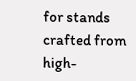for stands crafted from high-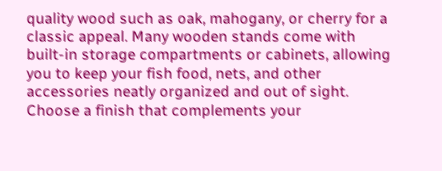quality wood such as oak, mahogany, or cherry for a classic appeal. Many wooden stands come with built-in storage compartments or cabinets, allowing you to keep your fish food, nets, and other accessories neatly organized and out of sight. Choose a finish that complements your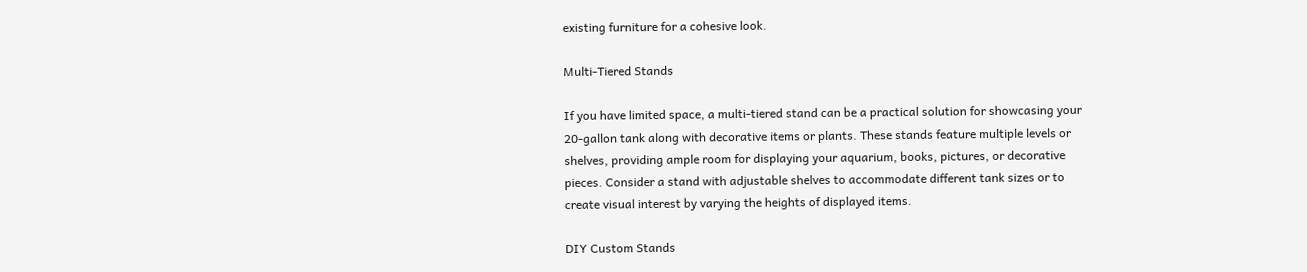existing furniture for a cohesive look.

Multi-Tiered Stands

If you have limited space, a multi-tiered stand can be a practical solution for showcasing your 20-gallon tank along with decorative items or plants. These stands feature multiple levels or shelves, providing ample room for displaying your aquarium, books, pictures, or decorative pieces. Consider a stand with adjustable shelves to accommodate different tank sizes or to create visual interest by varying the heights of displayed items.

DIY Custom Stands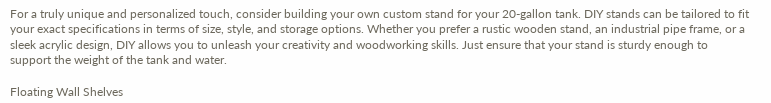For a truly unique and personalized touch, consider building your own custom stand for your 20-gallon tank. DIY stands can be tailored to fit your exact specifications in terms of size, style, and storage options. Whether you prefer a rustic wooden stand, an industrial pipe frame, or a sleek acrylic design, DIY allows you to unleash your creativity and woodworking skills. Just ensure that your stand is sturdy enough to support the weight of the tank and water.

Floating Wall Shelves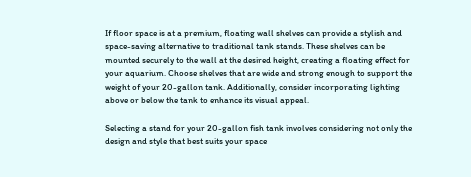If floor space is at a premium, floating wall shelves can provide a stylish and space-saving alternative to traditional tank stands. These shelves can be mounted securely to the wall at the desired height, creating a floating effect for your aquarium. Choose shelves that are wide and strong enough to support the weight of your 20-gallon tank. Additionally, consider incorporating lighting above or below the tank to enhance its visual appeal.

Selecting a stand for your 20-gallon fish tank involves considering not only the design and style that best suits your space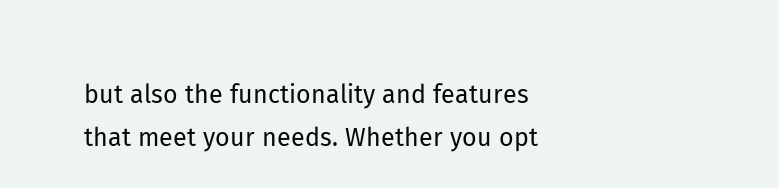but also the functionality and features that meet your needs. Whether you opt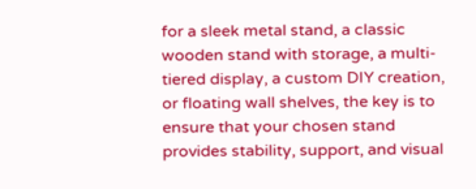for a sleek metal stand, a classic wooden stand with storage, a multi-tiered display, a custom DIY creation, or floating wall shelves, the key is to ensure that your chosen stand provides stability, support, and visual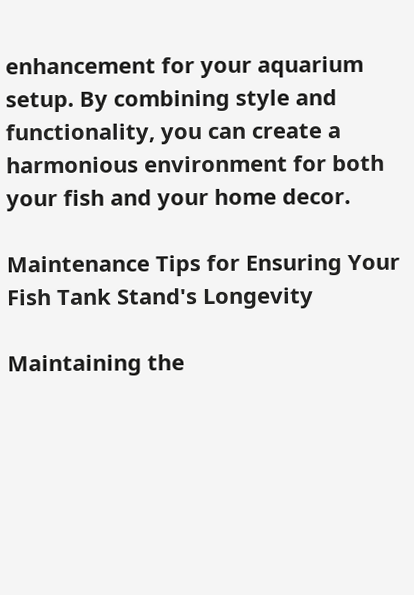enhancement for your aquarium setup. By combining style and functionality, you can create a harmonious environment for both your fish and your home decor.

Maintenance Tips for Ensuring Your Fish Tank Stand's Longevity

Maintaining the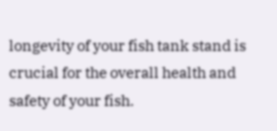longevity of your fish tank stand is crucial for the overall health and safety of your fish.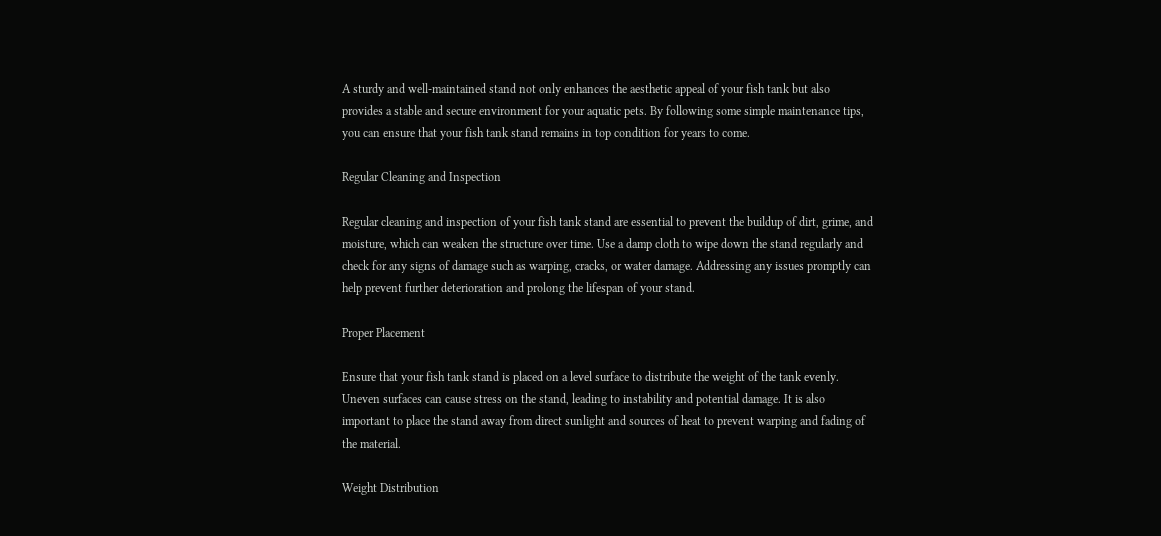A sturdy and well-maintained stand not only enhances the aesthetic appeal of your fish tank but also provides a stable and secure environment for your aquatic pets. By following some simple maintenance tips, you can ensure that your fish tank stand remains in top condition for years to come.

Regular Cleaning and Inspection

Regular cleaning and inspection of your fish tank stand are essential to prevent the buildup of dirt, grime, and moisture, which can weaken the structure over time. Use a damp cloth to wipe down the stand regularly and check for any signs of damage such as warping, cracks, or water damage. Addressing any issues promptly can help prevent further deterioration and prolong the lifespan of your stand.

Proper Placement

Ensure that your fish tank stand is placed on a level surface to distribute the weight of the tank evenly. Uneven surfaces can cause stress on the stand, leading to instability and potential damage. It is also important to place the stand away from direct sunlight and sources of heat to prevent warping and fading of the material.

Weight Distribution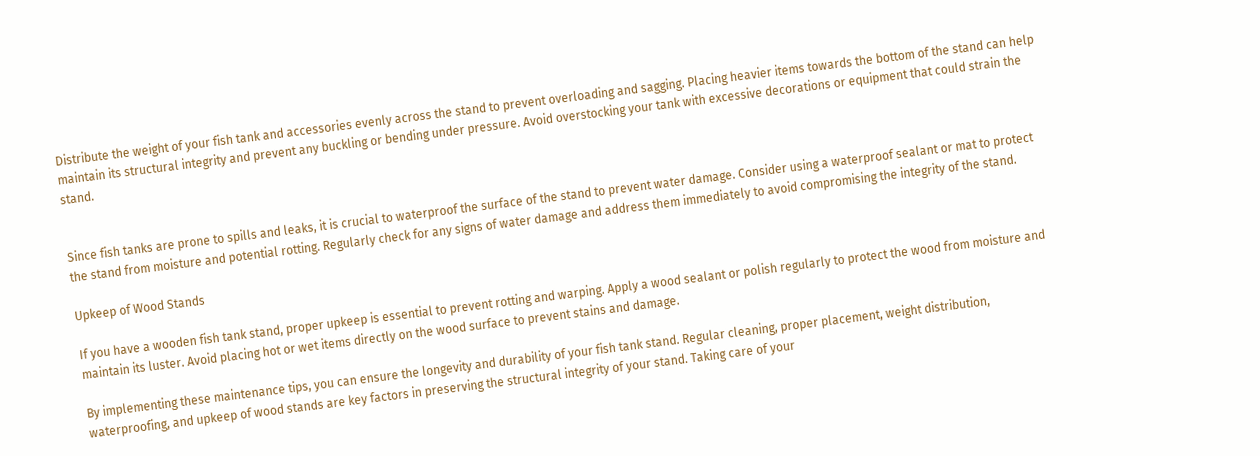Distribute the weight of your fish tank and accessories evenly across the stand to prevent overloading and sagging. Placing heavier items towards the bottom of the stand can help maintain its structural integrity and prevent any buckling or bending under pressure. Avoid overstocking your tank with excessive decorations or equipment that could strain the stand.


Since fish tanks are prone to spills and leaks, it is crucial to waterproof the surface of the stand to prevent water damage. Consider using a waterproof sealant or mat to protect the stand from moisture and potential rotting. Regularly check for any signs of water damage and address them immediately to avoid compromising the integrity of the stand.

Upkeep of Wood Stands

If you have a wooden fish tank stand, proper upkeep is essential to prevent rotting and warping. Apply a wood sealant or polish regularly to protect the wood from moisture and maintain its luster. Avoid placing hot or wet items directly on the wood surface to prevent stains and damage.

By implementing these maintenance tips, you can ensure the longevity and durability of your fish tank stand. Regular cleaning, proper placement, weight distribution, waterproofing, and upkeep of wood stands are key factors in preserving the structural integrity of your stand. Taking care of your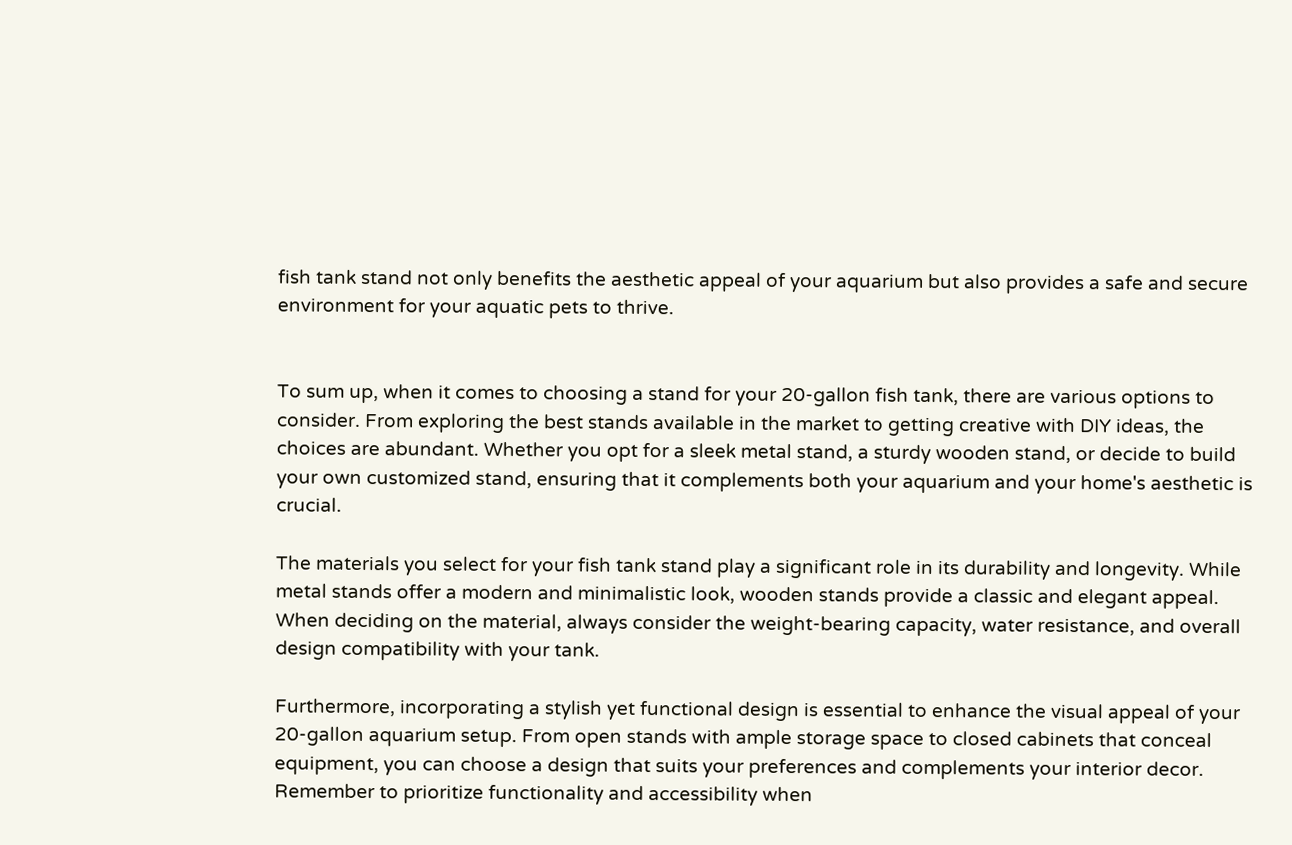fish tank stand not only benefits the aesthetic appeal of your aquarium but also provides a safe and secure environment for your aquatic pets to thrive.


To sum up, when it comes to choosing a stand for your 20-gallon fish tank, there are various options to consider. From exploring the best stands available in the market to getting creative with DIY ideas, the choices are abundant. Whether you opt for a sleek metal stand, a sturdy wooden stand, or decide to build your own customized stand, ensuring that it complements both your aquarium and your home's aesthetic is crucial.

The materials you select for your fish tank stand play a significant role in its durability and longevity. While metal stands offer a modern and minimalistic look, wooden stands provide a classic and elegant appeal. When deciding on the material, always consider the weight-bearing capacity, water resistance, and overall design compatibility with your tank.

Furthermore, incorporating a stylish yet functional design is essential to enhance the visual appeal of your 20-gallon aquarium setup. From open stands with ample storage space to closed cabinets that conceal equipment, you can choose a design that suits your preferences and complements your interior decor. Remember to prioritize functionality and accessibility when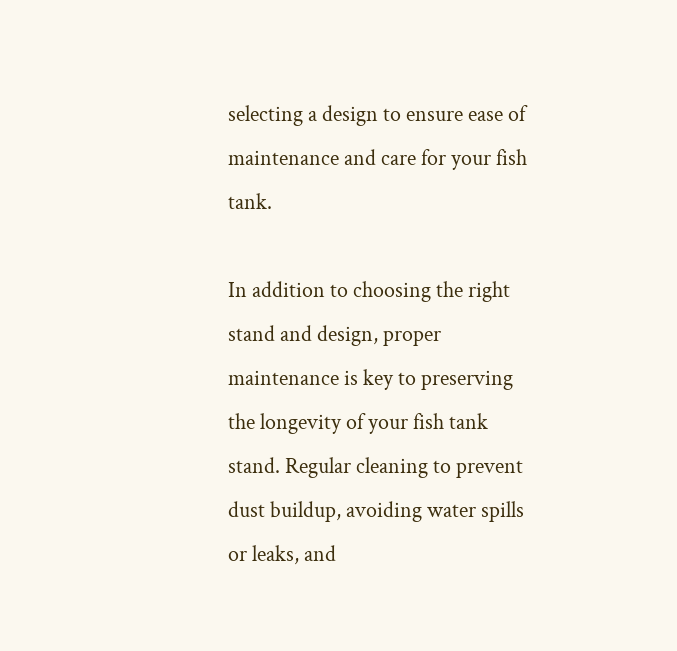selecting a design to ensure ease of maintenance and care for your fish tank.

In addition to choosing the right stand and design, proper maintenance is key to preserving the longevity of your fish tank stand. Regular cleaning to prevent dust buildup, avoiding water spills or leaks, and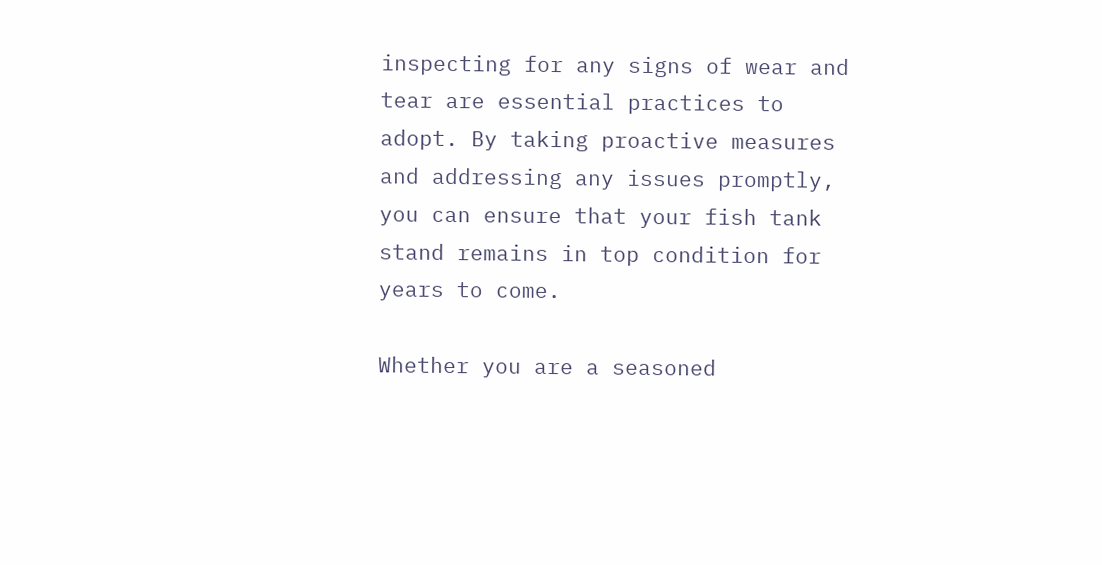inspecting for any signs of wear and tear are essential practices to adopt. By taking proactive measures and addressing any issues promptly, you can ensure that your fish tank stand remains in top condition for years to come.

Whether you are a seasoned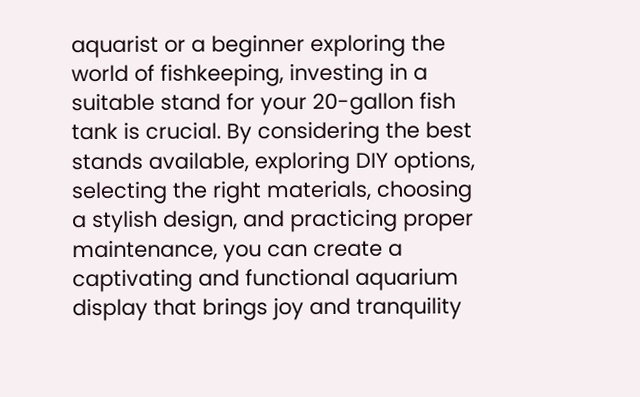aquarist or a beginner exploring the world of fishkeeping, investing in a suitable stand for your 20-gallon fish tank is crucial. By considering the best stands available, exploring DIY options, selecting the right materials, choosing a stylish design, and practicing proper maintenance, you can create a captivating and functional aquarium display that brings joy and tranquility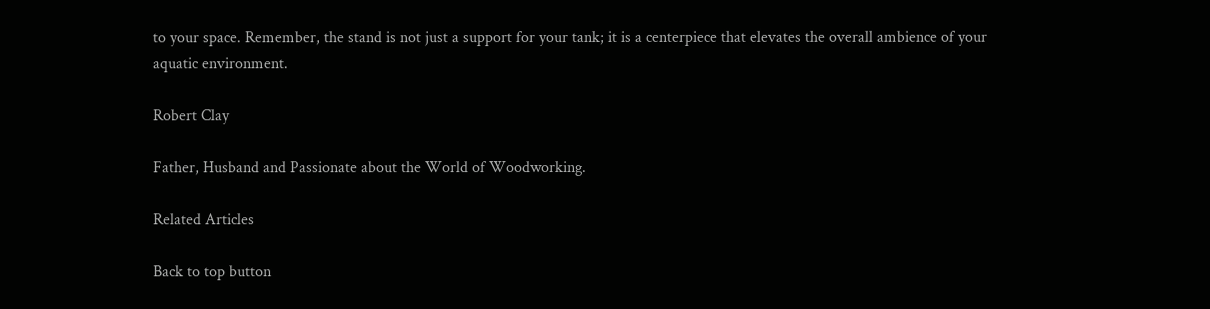to your space. Remember, the stand is not just a support for your tank; it is a centerpiece that elevates the overall ambience of your aquatic environment.

Robert Clay

Father, Husband and Passionate about the World of Woodworking.

Related Articles

Back to top button